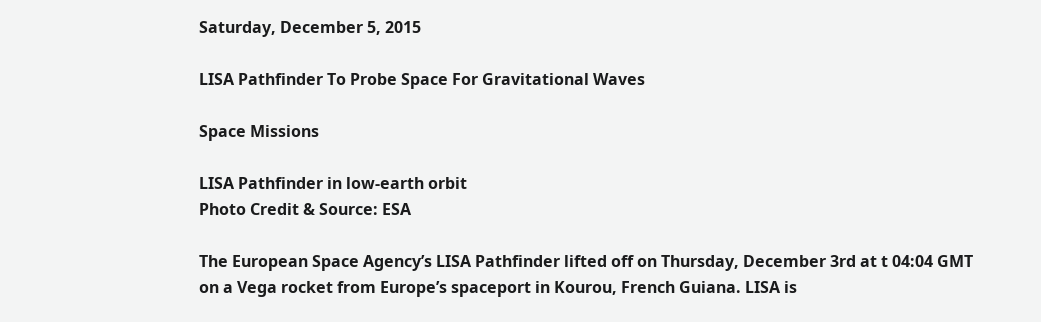Saturday, December 5, 2015

LISA Pathfinder To Probe Space For Gravitational Waves

Space Missions

LISA Pathfinder in low-earth orbit
Photo Credit & Source: ESA

The European Space Agency’s LISA Pathfinder lifted off on Thursday, December 3rd at t 04:04 GMT on a Vega rocket from Europe’s spaceport in Kourou, French Guiana. LISA is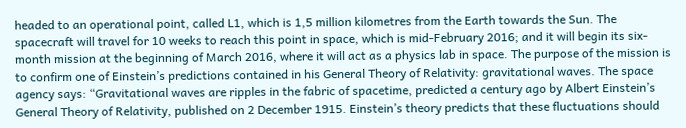headed to an operational point, called L1, which is 1,5 million kilometres from the Earth towards the Sun. The spacecraft will travel for 10 weeks to reach this point in space, which is mid-February 2016; and it will begin its six-month mission at the beginning of March 2016, where it will act as a physics lab in space. The purpose of the mission is to confirm one of Einstein’s predictions contained in his General Theory of Relativity: gravitational waves. The space agency says: “Gravitational waves are ripples in the fabric of spacetime, predicted a century ago by Albert Einstein’s General Theory of Relativity, published on 2 December 1915. Einstein’s theory predicts that these fluctuations should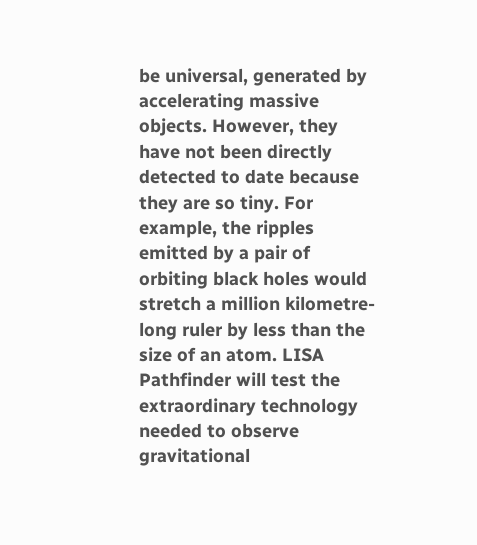be universal, generated by accelerating massive objects. However, they have not been directly detected to date because they are so tiny. For example, the ripples emitted by a pair of orbiting black holes would stretch a million kilometre-long ruler by less than the size of an atom. LISA Pathfinder will test the extraordinary technology needed to observe gravitational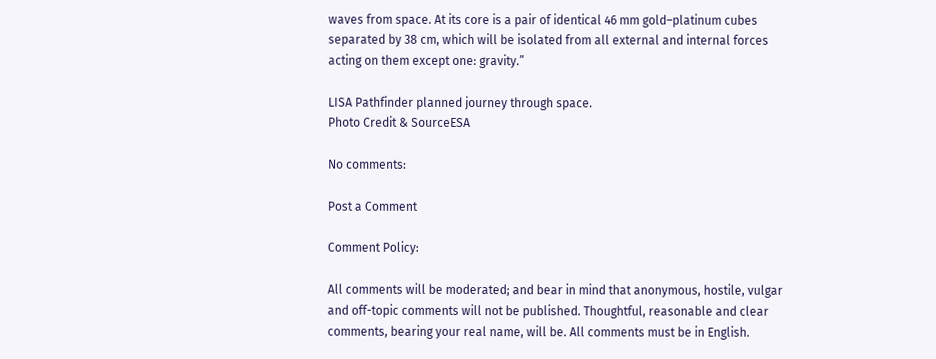waves from space. At its core is a pair of identical 46 mm gold–platinum cubes separated by 38 cm, which will be isolated from all external and internal forces acting on them except one: gravity.”

LISA Pathfinder planned journey through space.
Photo Credit & SourceESA

No comments:

Post a Comment

Comment Policy:

All comments will be moderated; and bear in mind that anonymous, hostile, vulgar and off-topic comments will not be published. Thoughtful, reasonable and clear comments, bearing your real name, will be. All comments must be in English.